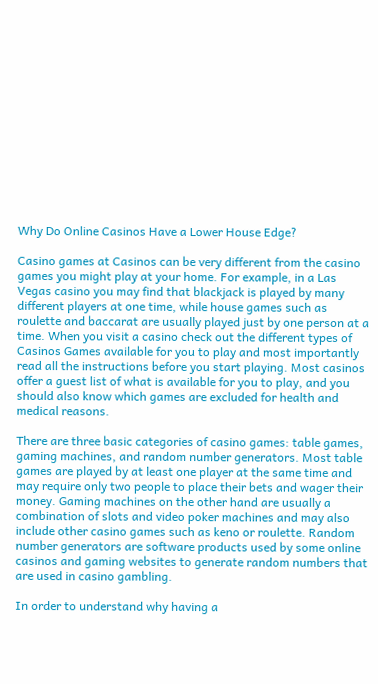Why Do Online Casinos Have a Lower House Edge?

Casino games at Casinos can be very different from the casino games you might play at your home. For example, in a Las Vegas casino you may find that blackjack is played by many different players at one time, while house games such as roulette and baccarat are usually played just by one person at a time. When you visit a casino check out the different types of Casinos Games available for you to play and most importantly read all the instructions before you start playing. Most casinos offer a guest list of what is available for you to play, and you should also know which games are excluded for health and medical reasons.

There are three basic categories of casino games: table games, gaming machines, and random number generators. Most table games are played by at least one player at the same time and may require only two people to place their bets and wager their money. Gaming machines on the other hand are usually a combination of slots and video poker machines and may also include other casino games such as keno or roulette. Random number generators are software products used by some online casinos and gaming websites to generate random numbers that are used in casino gambling.

In order to understand why having a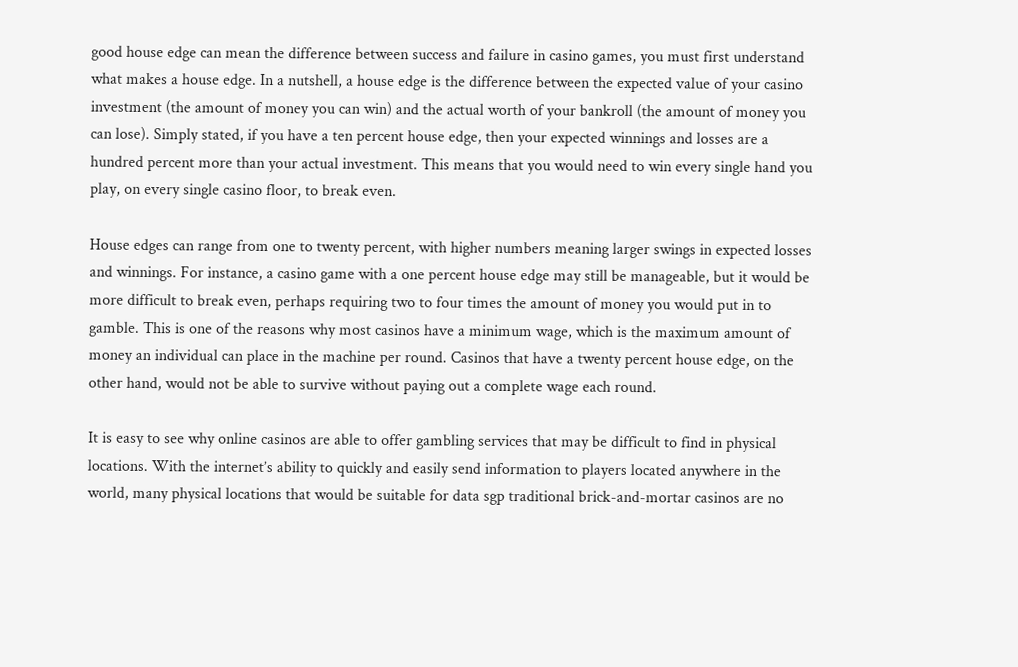good house edge can mean the difference between success and failure in casino games, you must first understand what makes a house edge. In a nutshell, a house edge is the difference between the expected value of your casino investment (the amount of money you can win) and the actual worth of your bankroll (the amount of money you can lose). Simply stated, if you have a ten percent house edge, then your expected winnings and losses are a hundred percent more than your actual investment. This means that you would need to win every single hand you play, on every single casino floor, to break even.

House edges can range from one to twenty percent, with higher numbers meaning larger swings in expected losses and winnings. For instance, a casino game with a one percent house edge may still be manageable, but it would be more difficult to break even, perhaps requiring two to four times the amount of money you would put in to gamble. This is one of the reasons why most casinos have a minimum wage, which is the maximum amount of money an individual can place in the machine per round. Casinos that have a twenty percent house edge, on the other hand, would not be able to survive without paying out a complete wage each round.

It is easy to see why online casinos are able to offer gambling services that may be difficult to find in physical locations. With the internet’s ability to quickly and easily send information to players located anywhere in the world, many physical locations that would be suitable for data sgp traditional brick-and-mortar casinos are no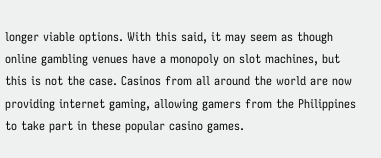longer viable options. With this said, it may seem as though online gambling venues have a monopoly on slot machines, but this is not the case. Casinos from all around the world are now providing internet gaming, allowing gamers from the Philippines to take part in these popular casino games.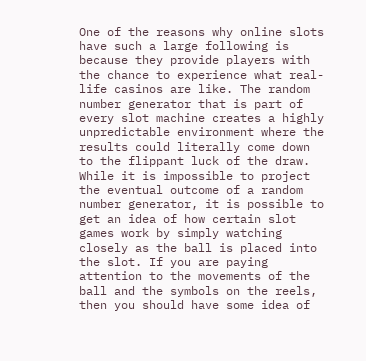One of the reasons why online slots have such a large following is because they provide players with the chance to experience what real-life casinos are like. The random number generator that is part of every slot machine creates a highly unpredictable environment where the results could literally come down to the flippant luck of the draw. While it is impossible to project the eventual outcome of a random number generator, it is possible to get an idea of how certain slot games work by simply watching closely as the ball is placed into the slot. If you are paying attention to the movements of the ball and the symbols on the reels, then you should have some idea of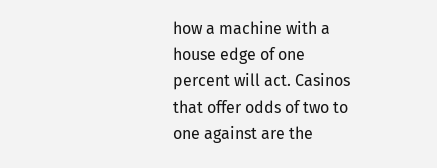how a machine with a house edge of one percent will act. Casinos that offer odds of two to one against are the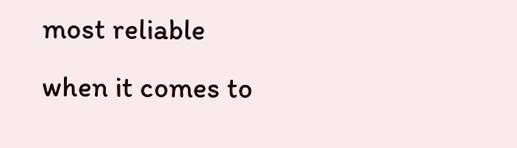most reliable when it comes to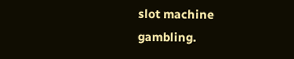slot machine gambling.